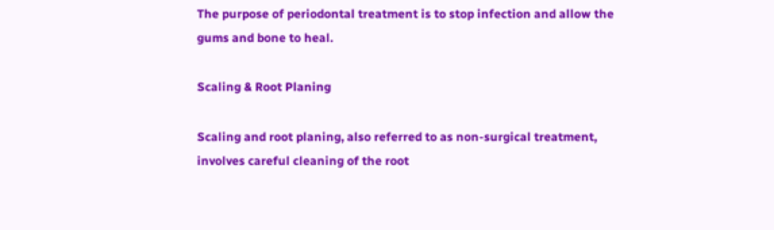The purpose of periodontal treatment is to stop infection and allow the gums and bone to heal.

Scaling & Root Planing

Scaling and root planing, also referred to as non-surgical treatment, involves careful cleaning of the root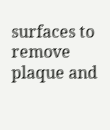surfaces to remove plaque and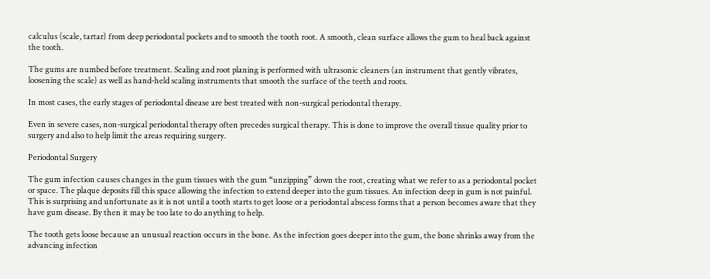calculus (scale, tartar) from deep periodontal pockets and to smooth the tooth root. A smooth, clean surface allows the gum to heal back against the tooth.

The gums are numbed before treatment. Scaling and root planing is performed with ultrasonic cleaners (an instrument that gently vibrates, loosening the scale) as well as hand-held scaling instruments that smooth the surface of the teeth and roots.

In most cases, the early stages of periodontal disease are best treated with non-surgical periodontal therapy.

Even in severe cases, non-surgical periodontal therapy often precedes surgical therapy. This is done to improve the overall tissue quality prior to surgery and also to help limit the areas requiring surgery.

Periodontal Surgery

The gum infection causes changes in the gum tissues with the gum “unzipping” down the root, creating what we refer to as a periodontal pocket or space. The plaque deposits fill this space allowing the infection to extend deeper into the gum tissues. An infection deep in gum is not painful. This is surprising and unfortunate as it is not until a tooth starts to get loose or a periodontal abscess forms that a person becomes aware that they have gum disease. By then it may be too late to do anything to help.

The tooth gets loose because an unusual reaction occurs in the bone. As the infection goes deeper into the gum, the bone shrinks away from the advancing infection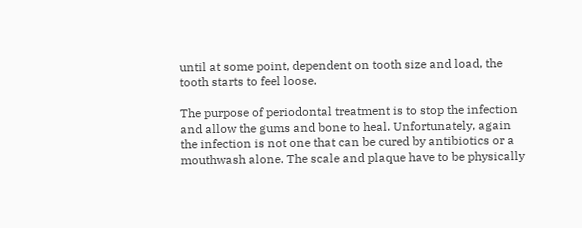until at some point, dependent on tooth size and load, the tooth starts to feel loose.

The purpose of periodontal treatment is to stop the infection and allow the gums and bone to heal. Unfortunately, again the infection is not one that can be cured by antibiotics or a mouthwash alone. The scale and plaque have to be physically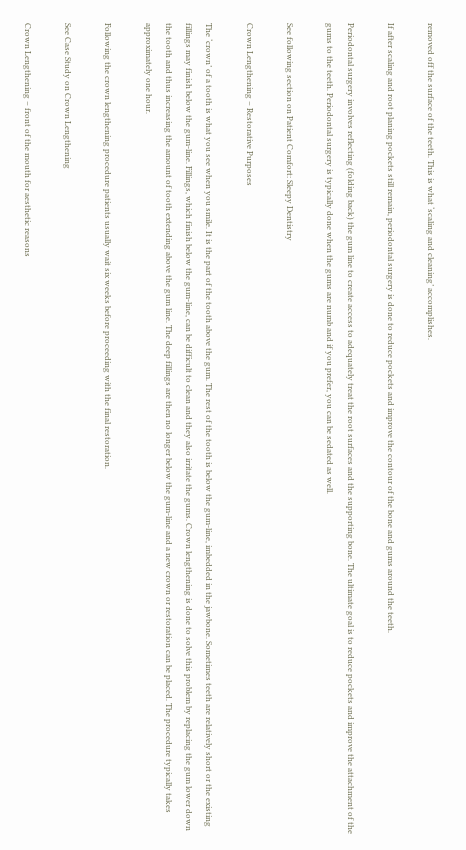removed off the surface of the teeth. This is what ‘scaling and cleaning’ accomplishes.

If after scaling and root planing pockets still remain, periodontal surgery is done to reduce pockets and improve the contour of the bone and gums around the teeth.

Periodontal surgery involves reflecting (folding back) the gum line to create access to adequately treat the root surfaces and the supporting bone. The ultimate goal is to reduce pockets and improve the attachment of the gums to the teeth. Periodontal surgery is typically done when the gums are numb and if you prefer, you can be sedated as well.

See following section on Patient Comfort: Sleepy Dentistry

Crown Lengthening – Restorative Purposes

The ‘crown’ of a tooth is what you see when you smile. It is the part of the tooth above the gum. The rest of the tooth is below the gum-line, imbedded in the jawbone. Sometimes teeth are relatively short or the existing fillings may finish below the gum-line. Fillings, which finish below the gum-line, can be difficult to clean and they also irritate the gums. Crown lengthening is done to solve this problem by replacing the gum lower down the tooth and thus increasing the amount of tooth extending above the gum line. The deep fillings are then no longer below the gum-line and a new crown or restoration can be placed. The procedure typically takes approximately one hour.

Following the crown lengthening procedure patients usually wait six weeks before proceeding with the final restoration.

See Case Study on Crown Lengthening

Crown Lengthening – front of the mouth for aesthetic reasons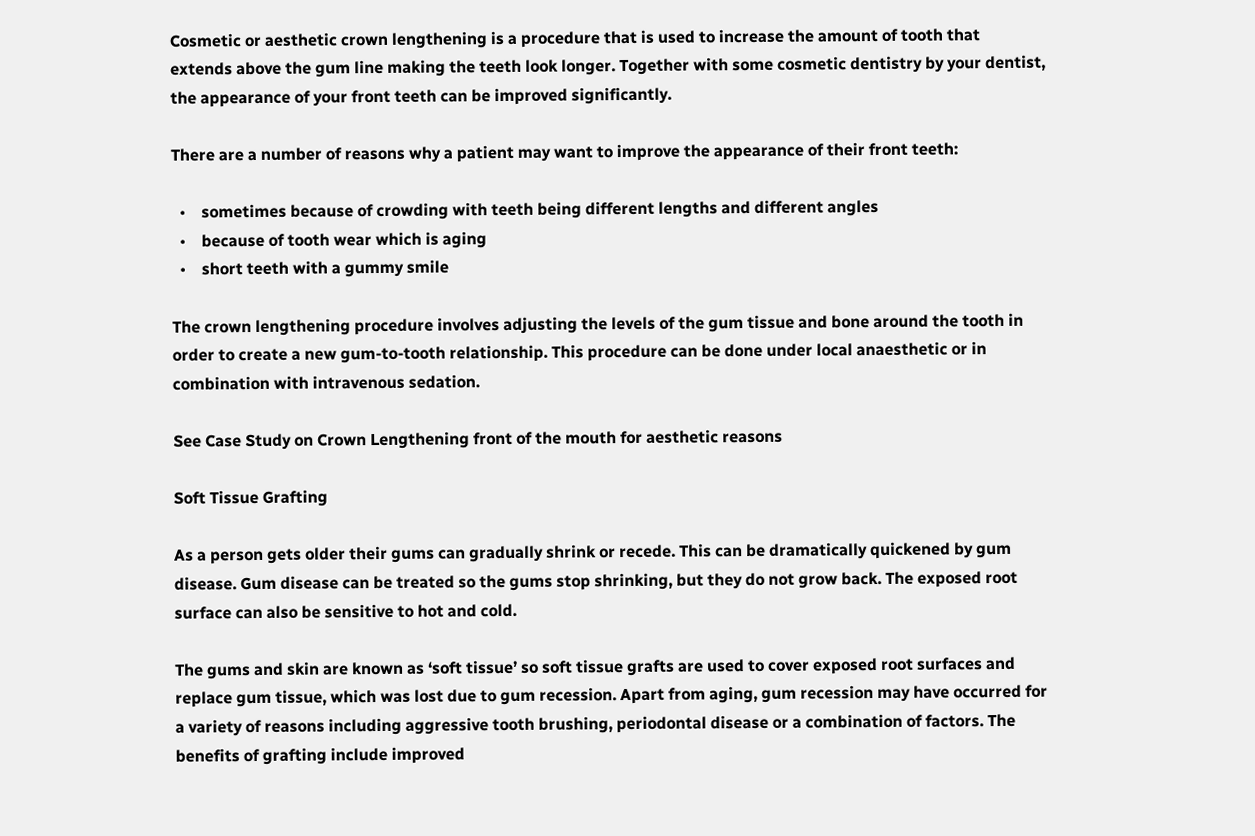Cosmetic or aesthetic crown lengthening is a procedure that is used to increase the amount of tooth that extends above the gum line making the teeth look longer. Together with some cosmetic dentistry by your dentist, the appearance of your front teeth can be improved significantly.

There are a number of reasons why a patient may want to improve the appearance of their front teeth:

  •    sometimes because of crowding with teeth being different lengths and different angles
  •    because of tooth wear which is aging
  •    short teeth with a gummy smile

The crown lengthening procedure involves adjusting the levels of the gum tissue and bone around the tooth in order to create a new gum-to-tooth relationship. This procedure can be done under local anaesthetic or in combination with intravenous sedation.

See Case Study on Crown Lengthening front of the mouth for aesthetic reasons

Soft Tissue Grafting

As a person gets older their gums can gradually shrink or recede. This can be dramatically quickened by gum disease. Gum disease can be treated so the gums stop shrinking, but they do not grow back. The exposed root surface can also be sensitive to hot and cold.

The gums and skin are known as ‘soft tissue’ so soft tissue grafts are used to cover exposed root surfaces and replace gum tissue, which was lost due to gum recession. Apart from aging, gum recession may have occurred for a variety of reasons including aggressive tooth brushing, periodontal disease or a combination of factors. The benefits of grafting include improved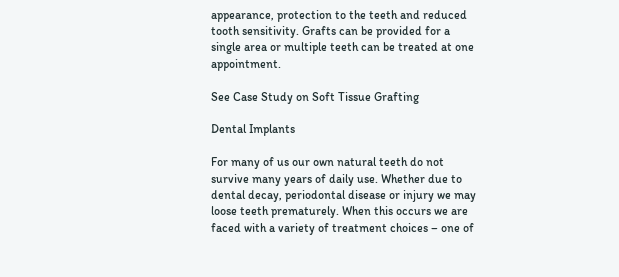appearance, protection to the teeth and reduced tooth sensitivity. Grafts can be provided for a single area or multiple teeth can be treated at one appointment.

See Case Study on Soft Tissue Grafting

Dental Implants

For many of us our own natural teeth do not survive many years of daily use. Whether due to dental decay, periodontal disease or injury we may loose teeth prematurely. When this occurs we are faced with a variety of treatment choices – one of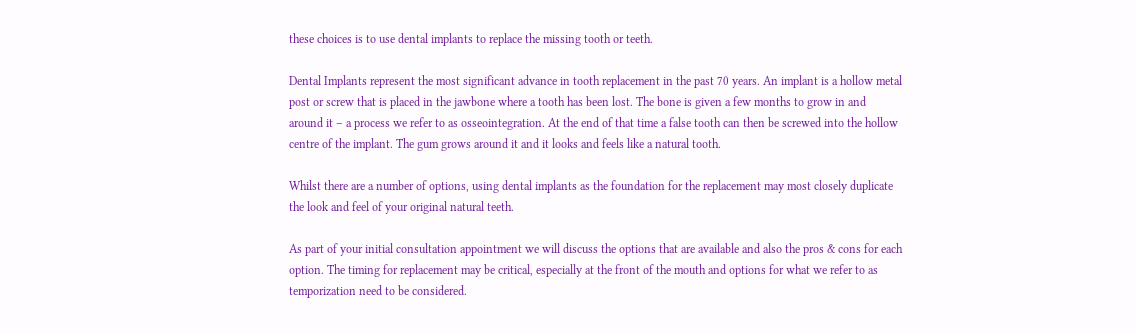these choices is to use dental implants to replace the missing tooth or teeth.

Dental Implants represent the most significant advance in tooth replacement in the past 70 years. An implant is a hollow metal post or screw that is placed in the jawbone where a tooth has been lost. The bone is given a few months to grow in and around it – a process we refer to as osseointegration. At the end of that time a false tooth can then be screwed into the hollow centre of the implant. The gum grows around it and it looks and feels like a natural tooth.

Whilst there are a number of options, using dental implants as the foundation for the replacement may most closely duplicate the look and feel of your original natural teeth.

As part of your initial consultation appointment we will discuss the options that are available and also the pros & cons for each option. The timing for replacement may be critical, especially at the front of the mouth and options for what we refer to as temporization need to be considered.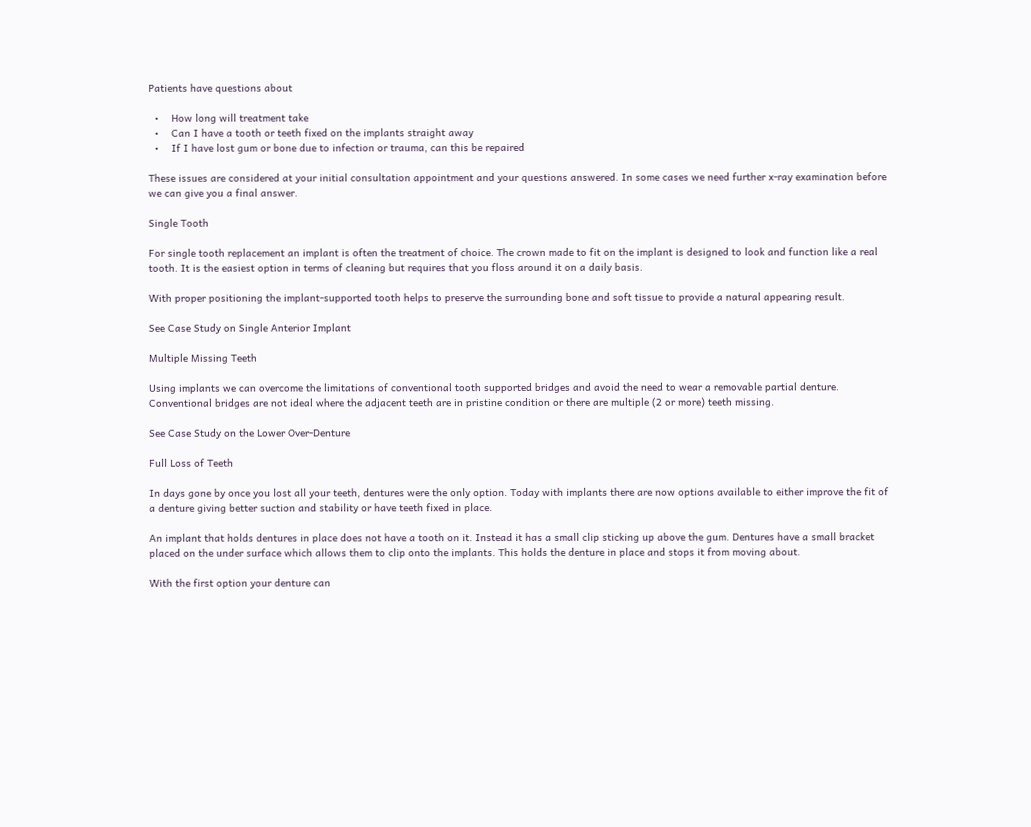Patients have questions about

  •    How long will treatment take
  •    Can I have a tooth or teeth fixed on the implants straight away
  •    If I have lost gum or bone due to infection or trauma, can this be repaired

These issues are considered at your initial consultation appointment and your questions answered. In some cases we need further x-ray examination before we can give you a final answer.

Single Tooth

For single tooth replacement an implant is often the treatment of choice. The crown made to fit on the implant is designed to look and function like a real tooth. It is the easiest option in terms of cleaning but requires that you floss around it on a daily basis.

With proper positioning the implant-supported tooth helps to preserve the surrounding bone and soft tissue to provide a natural appearing result.

See Case Study on Single Anterior Implant

Multiple Missing Teeth

Using implants we can overcome the limitations of conventional tooth supported bridges and avoid the need to wear a removable partial denture. Conventional bridges are not ideal where the adjacent teeth are in pristine condition or there are multiple (2 or more) teeth missing.

See Case Study on the Lower Over-Denture

Full Loss of Teeth

In days gone by once you lost all your teeth, dentures were the only option. Today with implants there are now options available to either improve the fit of a denture giving better suction and stability or have teeth fixed in place.

An implant that holds dentures in place does not have a tooth on it. Instead it has a small clip sticking up above the gum. Dentures have a small bracket placed on the under surface which allows them to clip onto the implants. This holds the denture in place and stops it from moving about.

With the first option your denture can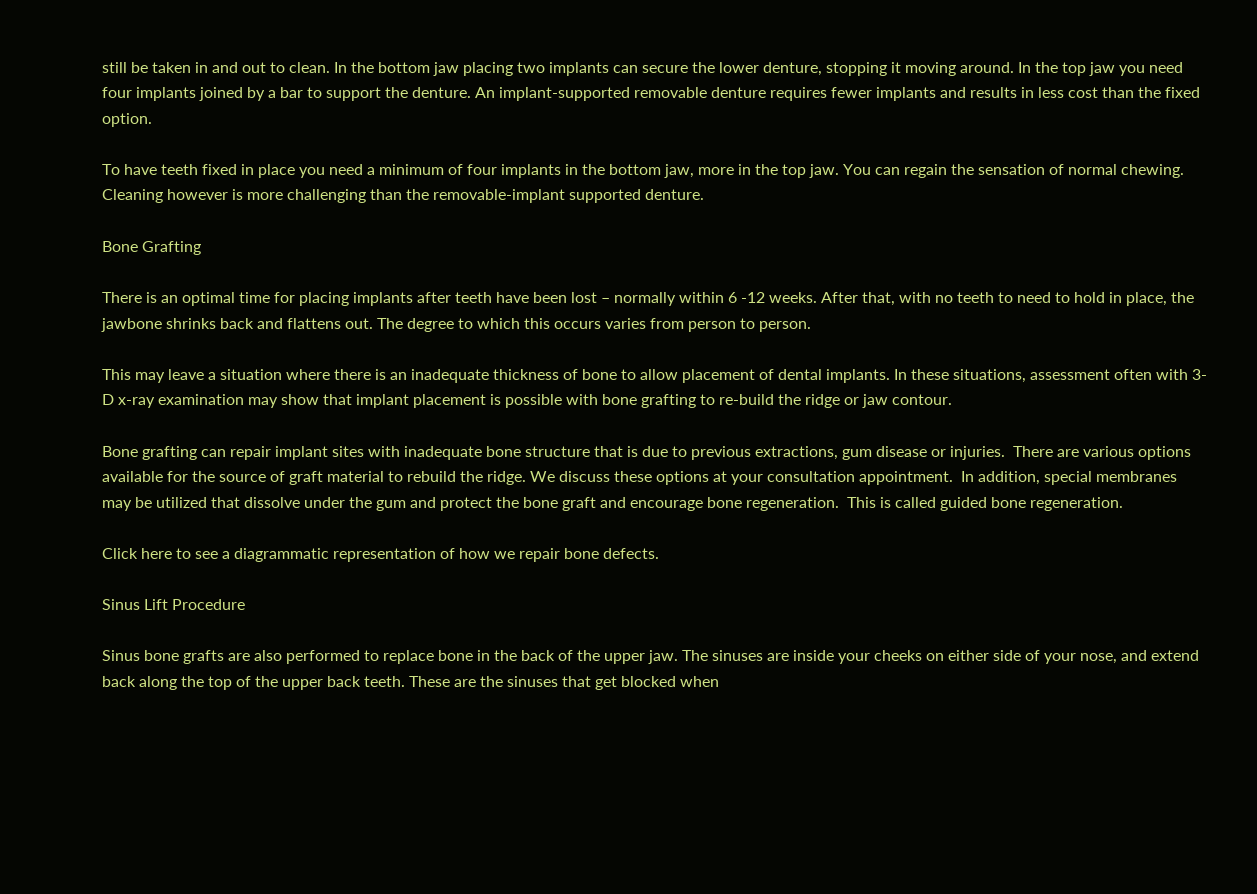still be taken in and out to clean. In the bottom jaw placing two implants can secure the lower denture, stopping it moving around. In the top jaw you need four implants joined by a bar to support the denture. An implant-supported removable denture requires fewer implants and results in less cost than the fixed option.

To have teeth fixed in place you need a minimum of four implants in the bottom jaw, more in the top jaw. You can regain the sensation of normal chewing. Cleaning however is more challenging than the removable-implant supported denture.

Bone Grafting

There is an optimal time for placing implants after teeth have been lost – normally within 6 -12 weeks. After that, with no teeth to need to hold in place, the jawbone shrinks back and flattens out. The degree to which this occurs varies from person to person.

This may leave a situation where there is an inadequate thickness of bone to allow placement of dental implants. In these situations, assessment often with 3-D x-ray examination may show that implant placement is possible with bone grafting to re-build the ridge or jaw contour.

Bone grafting can repair implant sites with inadequate bone structure that is due to previous extractions, gum disease or injuries.  There are various options available for the source of graft material to rebuild the ridge. We discuss these options at your consultation appointment.  In addition, special membranes may be utilized that dissolve under the gum and protect the bone graft and encourage bone regeneration.  This is called guided bone regeneration.

Click here to see a diagrammatic representation of how we repair bone defects.

Sinus Lift Procedure

Sinus bone grafts are also performed to replace bone in the back of the upper jaw. The sinuses are inside your cheeks on either side of your nose, and extend back along the top of the upper back teeth. These are the sinuses that get blocked when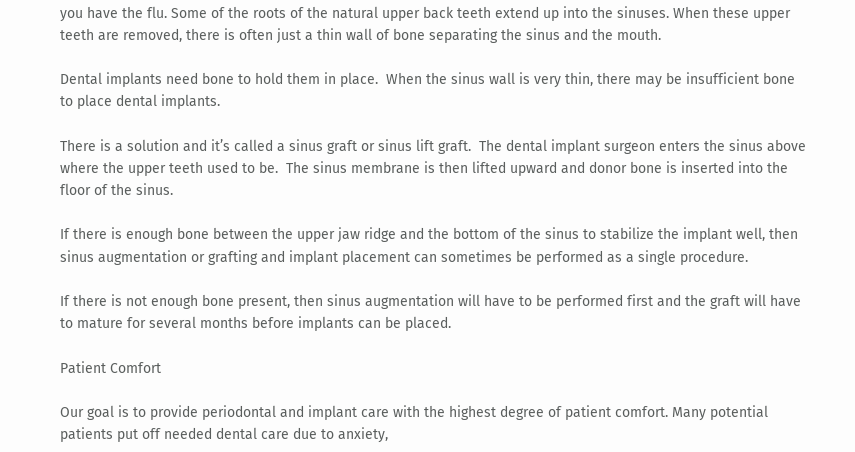you have the flu. Some of the roots of the natural upper back teeth extend up into the sinuses. When these upper teeth are removed, there is often just a thin wall of bone separating the sinus and the mouth.

Dental implants need bone to hold them in place.  When the sinus wall is very thin, there may be insufficient bone to place dental implants.

There is a solution and it’s called a sinus graft or sinus lift graft.  The dental implant surgeon enters the sinus above where the upper teeth used to be.  The sinus membrane is then lifted upward and donor bone is inserted into the floor of the sinus.

If there is enough bone between the upper jaw ridge and the bottom of the sinus to stabilize the implant well, then sinus augmentation or grafting and implant placement can sometimes be performed as a single procedure.

If there is not enough bone present, then sinus augmentation will have to be performed first and the graft will have to mature for several months before implants can be placed.

Patient Comfort

Our goal is to provide periodontal and implant care with the highest degree of patient comfort. Many potential patients put off needed dental care due to anxiety,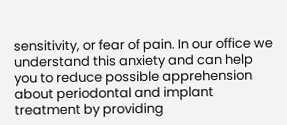sensitivity, or fear of pain. In our office we understand this anxiety and can help you to reduce possible apprehension about periodontal and implant treatment by providing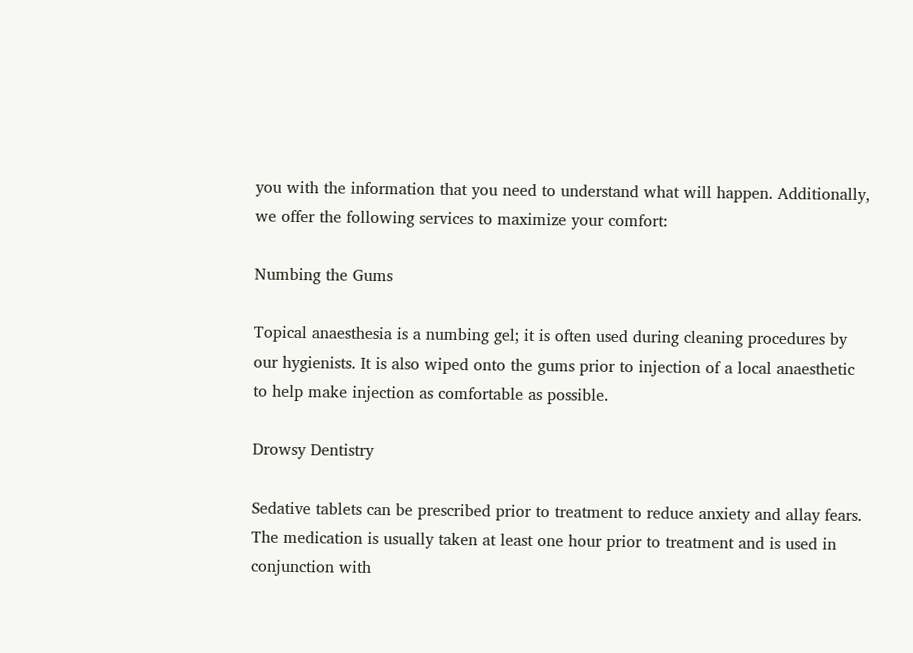you with the information that you need to understand what will happen. Additionally, we offer the following services to maximize your comfort:

Numbing the Gums

Topical anaesthesia is a numbing gel; it is often used during cleaning procedures by our hygienists. It is also wiped onto the gums prior to injection of a local anaesthetic to help make injection as comfortable as possible.

Drowsy Dentistry

Sedative tablets can be prescribed prior to treatment to reduce anxiety and allay fears. The medication is usually taken at least one hour prior to treatment and is used in conjunction with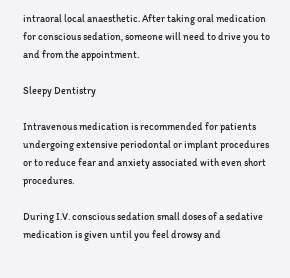intraoral local anaesthetic. After taking oral medication for conscious sedation, someone will need to drive you to and from the appointment.

Sleepy Dentistry

Intravenous medication is recommended for patients undergoing extensive periodontal or implant procedures or to reduce fear and anxiety associated with even short procedures.

During I.V. conscious sedation small doses of a sedative medication is given until you feel drowsy and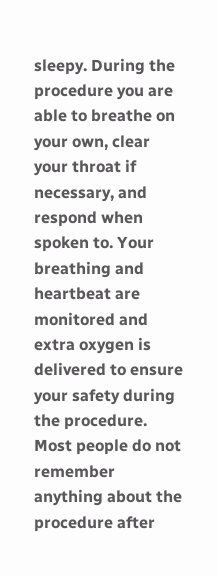sleepy. During the procedure you are able to breathe on your own, clear your throat if necessary, and respond when spoken to. Your breathing and heartbeat are monitored and extra oxygen is delivered to ensure your safety during the procedure. Most people do not remember anything about the procedure after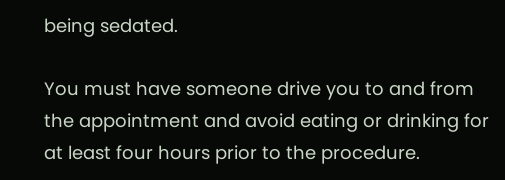being sedated.

You must have someone drive you to and from the appointment and avoid eating or drinking for at least four hours prior to the procedure.